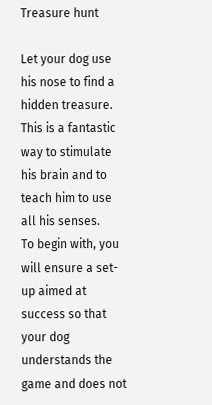Treasure hunt

Let your dog use his nose to find a hidden treasure. This is a fantastic way to stimulate his brain and to teach him to use all his senses.
To begin with, you will ensure a set-up aimed at success so that your dog understands the game and does not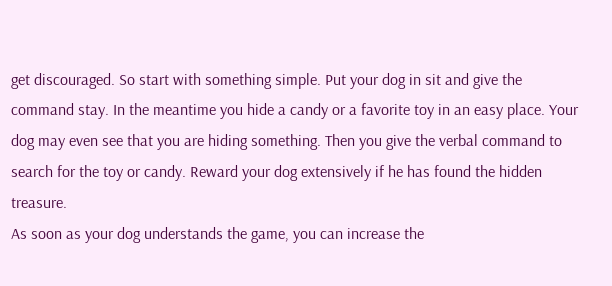get discouraged. So start with something simple. Put your dog in sit and give the command stay. In the meantime you hide a candy or a favorite toy in an easy place. Your dog may even see that you are hiding something. Then you give the verbal command to search for the toy or candy. Reward your dog extensively if he has found the hidden treasure.
As soon as your dog understands the game, you can increase the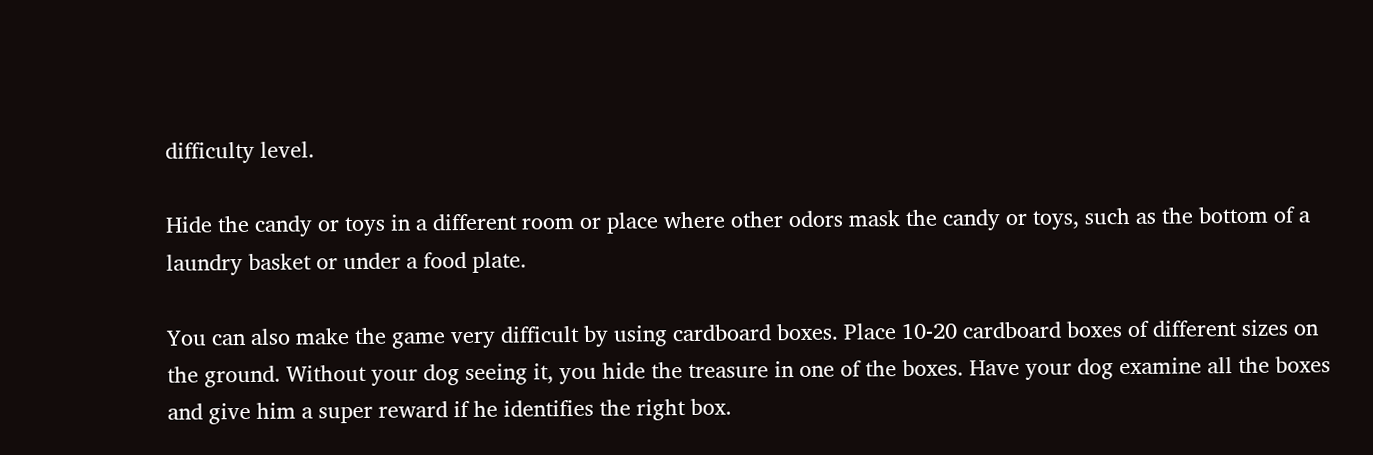difficulty level.

Hide the candy or toys in a different room or place where other odors mask the candy or toys, such as the bottom of a laundry basket or under a food plate.

You can also make the game very difficult by using cardboard boxes. Place 10-20 cardboard boxes of different sizes on the ground. Without your dog seeing it, you hide the treasure in one of the boxes. Have your dog examine all the boxes and give him a super reward if he identifies the right box.